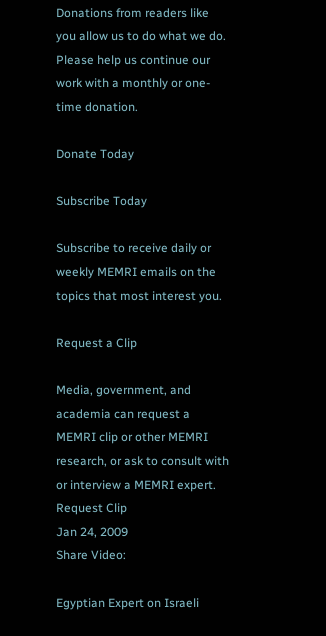Donations from readers like you allow us to do what we do. Please help us continue our work with a monthly or one-time donation.

Donate Today

Subscribe Today

Subscribe to receive daily or weekly MEMRI emails on the topics that most interest you.

Request a Clip

Media, government, and academia can request a MEMRI clip or other MEMRI research, or ask to consult with or interview a MEMRI expert.
Request Clip
Jan 24, 2009
Share Video:

Egyptian Expert on Israeli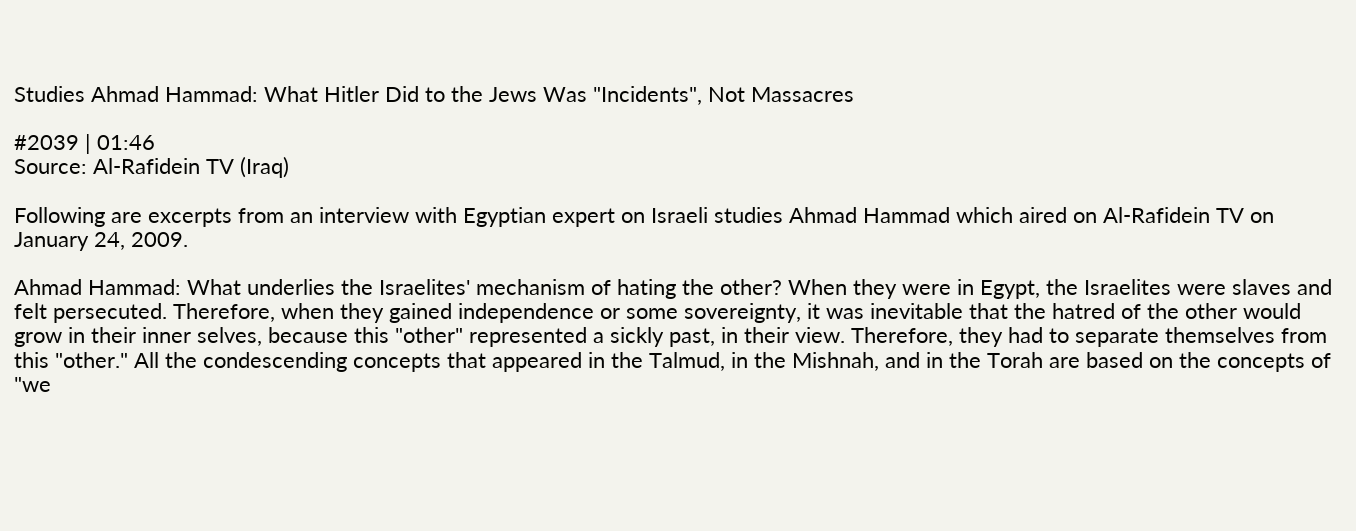Studies Ahmad Hammad: What Hitler Did to the Jews Was "Incidents", Not Massacres

#2039 | 01:46
Source: Al-Rafidein TV (Iraq)

Following are excerpts from an interview with Egyptian expert on Israeli studies Ahmad Hammad which aired on Al-Rafidein TV on January 24, 2009.

Ahmad Hammad: What underlies the Israelites' mechanism of hating the other? When they were in Egypt, the Israelites were slaves and felt persecuted. Therefore, when they gained independence or some sovereignty, it was inevitable that the hatred of the other would grow in their inner selves, because this "other" represented a sickly past, in their view. Therefore, they had to separate themselves from this "other." All the condescending concepts that appeared in the Talmud, in the Mishnah, and in the Torah are based on the concepts of "we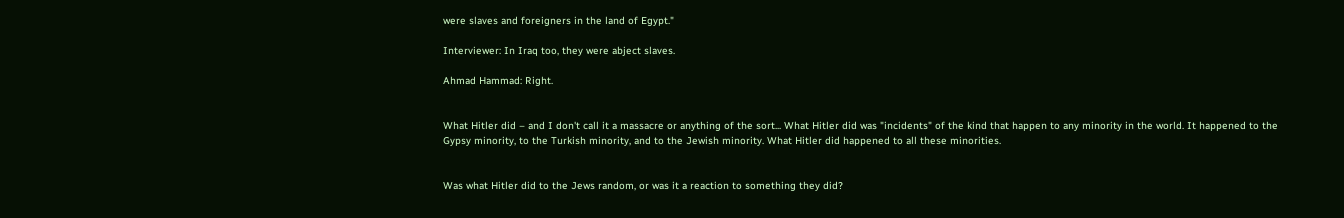were slaves and foreigners in the land of Egypt."

Interviewer: In Iraq too, they were abject slaves.

Ahmad Hammad: Right.


What Hitler did – and I don't call it a massacre or anything of the sort... What Hitler did was "incidents" of the kind that happen to any minority in the world. It happened to the Gypsy minority, to the Turkish minority, and to the Jewish minority. What Hitler did happened to all these minorities.


Was what Hitler did to the Jews random, or was it a reaction to something they did?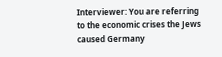Interviewer: You are referring to the economic crises the Jews caused Germany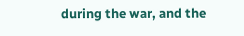during the war, and the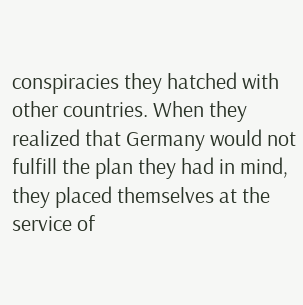conspiracies they hatched with other countries. When they realized that Germany would not fulfill the plan they had in mind, they placed themselves at the service of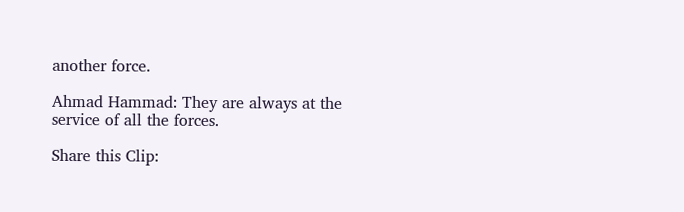another force.

Ahmad Hammad: They are always at the service of all the forces.

Share this Clip: